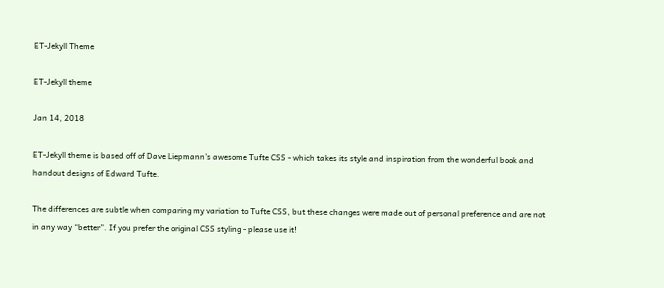ET-Jekyll Theme

ET-Jekyll theme

Jan 14, 2018

ET-Jekyll theme is based off of Dave Liepmann’s awesome Tufte CSS - which takes its style and inspiration from the wonderful book and handout designs of Edward Tufte.

The differences are subtle when comparing my variation to Tufte CSS, but these changes were made out of personal preference and are not in any way “better”. If you prefer the original CSS styling - please use it!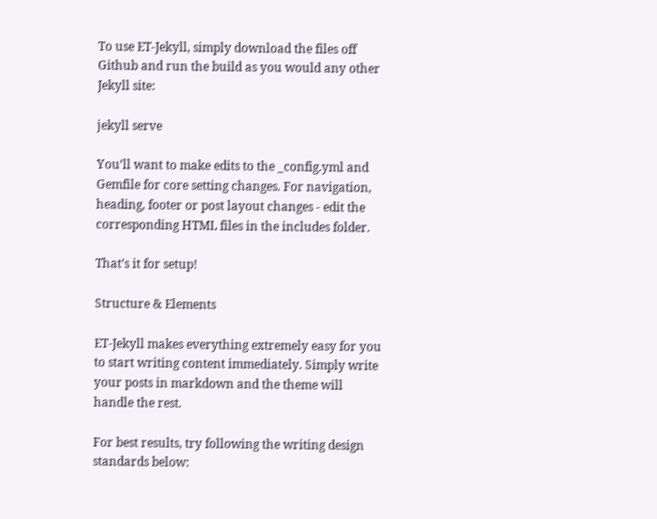To use ET-Jekyll, simply download the files off Github and run the build as you would any other Jekyll site:

jekyll serve

You’ll want to make edits to the _config.yml and Gemfile for core setting changes. For navigation, heading, footer or post layout changes - edit the corresponding HTML files in the includes folder.

That’s it for setup!

Structure & Elements

ET-Jekyll makes everything extremely easy for you to start writing content immediately. Simply write your posts in markdown and the theme will handle the rest.

For best results, try following the writing design standards below: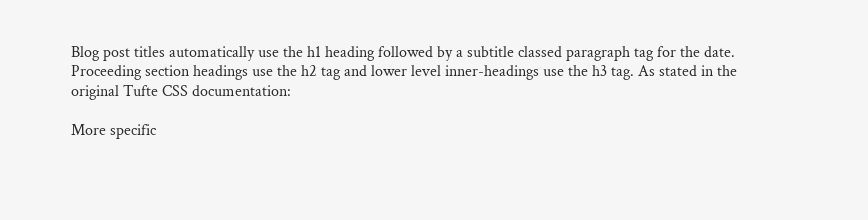Blog post titles automatically use the h1 heading followed by a subtitle classed paragraph tag for the date. Proceeding section headings use the h2 tag and lower level inner-headings use the h3 tag. As stated in the original Tufte CSS documentation:

More specific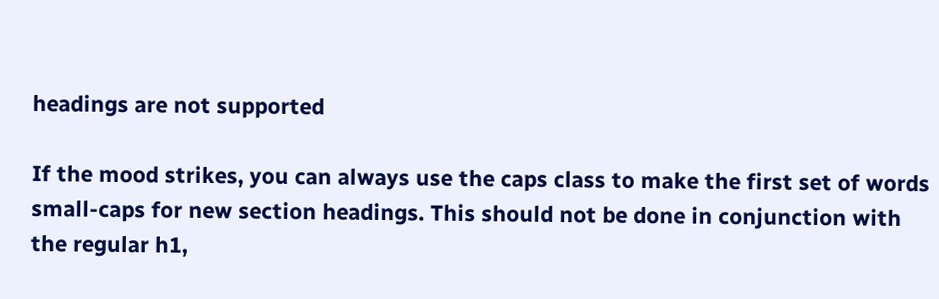headings are not supported

If the mood strikes, you can always use the caps class to make the first set of words small-caps for new section headings. This should not be done in conjunction with the regular h1,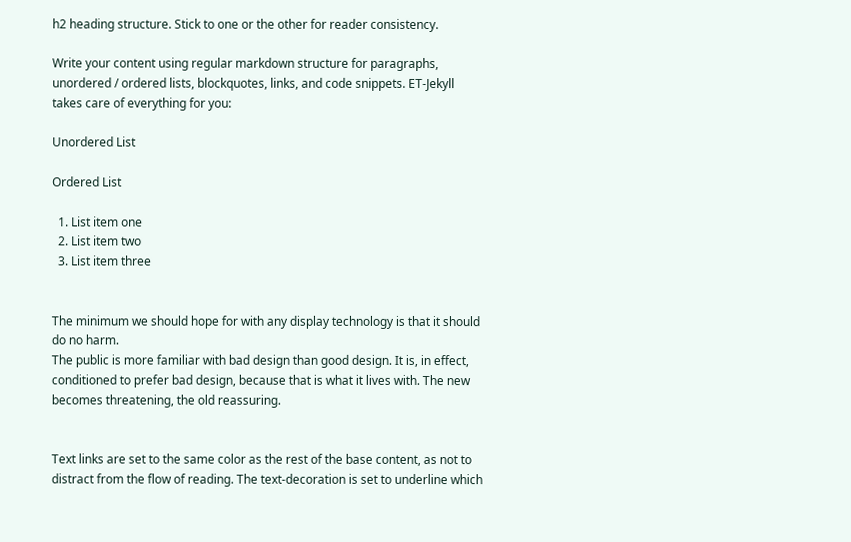h2 heading structure. Stick to one or the other for reader consistency.

Write your content using regular markdown structure for paragraphs, unordered / ordered lists, blockquotes, links, and code snippets. ET-Jekyll takes care of everything for you:

Unordered List

Ordered List

  1. List item one
  2. List item two
  3. List item three


The minimum we should hope for with any display technology is that it should do no harm.
The public is more familiar with bad design than good design. It is, in effect, conditioned to prefer bad design, because that is what it lives with. The new becomes threatening, the old reassuring.


Text links are set to the same color as the rest of the base content, as not to distract from the flow of reading. The text-decoration is set to underline which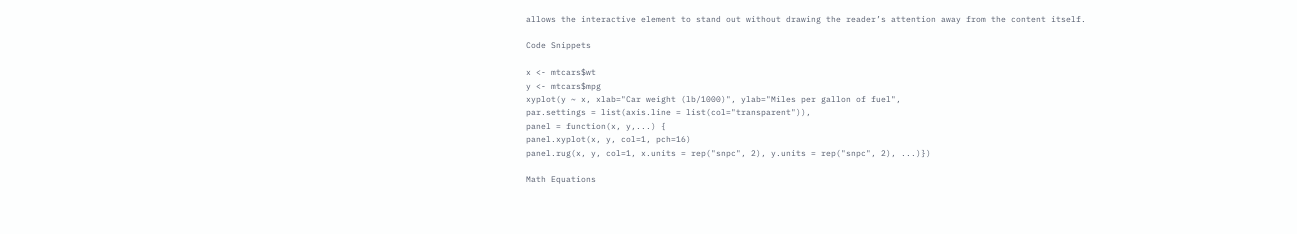allows the interactive element to stand out without drawing the reader’s attention away from the content itself.

Code Snippets

x <- mtcars$wt
y <- mtcars$mpg
xyplot(y ~ x, xlab="Car weight (lb/1000)", ylab="Miles per gallon of fuel",
par.settings = list(axis.line = list(col="transparent")),
panel = function(x, y,...) {
panel.xyplot(x, y, col=1, pch=16)
panel.rug(x, y, col=1, x.units = rep("snpc", 2), y.units = rep("snpc", 2), ...)})

Math Equations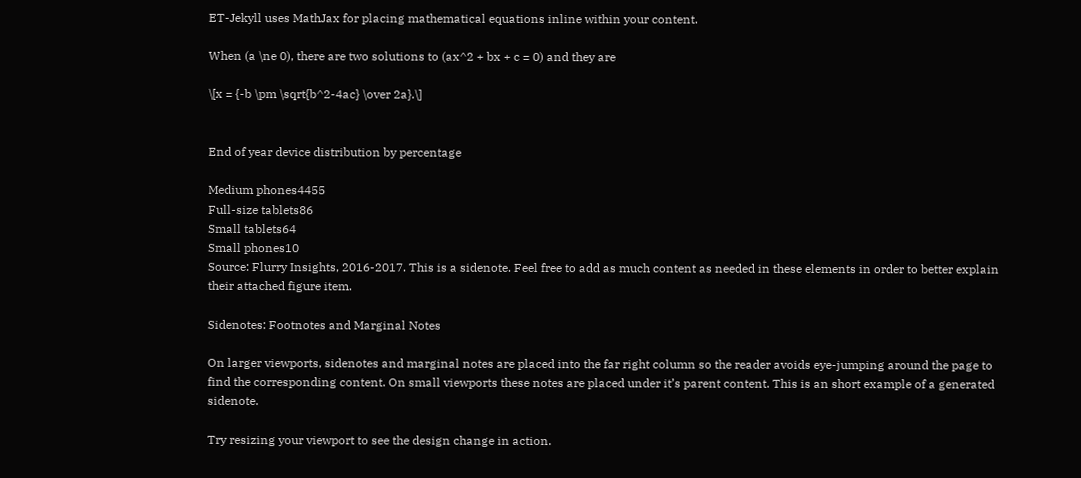ET-Jekyll uses MathJax for placing mathematical equations inline within your content.

When (a \ne 0), there are two solutions to (ax^2 + bx + c = 0) and they are

\[x = {-b \pm \sqrt{b^2-4ac} \over 2a}.\]


End of year device distribution by percentage

Medium phones4455
Full-size tablets86
Small tablets64
Small phones10
Source: Flurry Insights, 2016-2017. This is a sidenote. Feel free to add as much content as needed in these elements in order to better explain their attached figure item.

Sidenotes: Footnotes and Marginal Notes

On larger viewports, sidenotes and marginal notes are placed into the far right column so the reader avoids eye-jumping around the page to find the corresponding content. On small viewports these notes are placed under it’s parent content. This is an short example of a generated sidenote.

Try resizing your viewport to see the design change in action.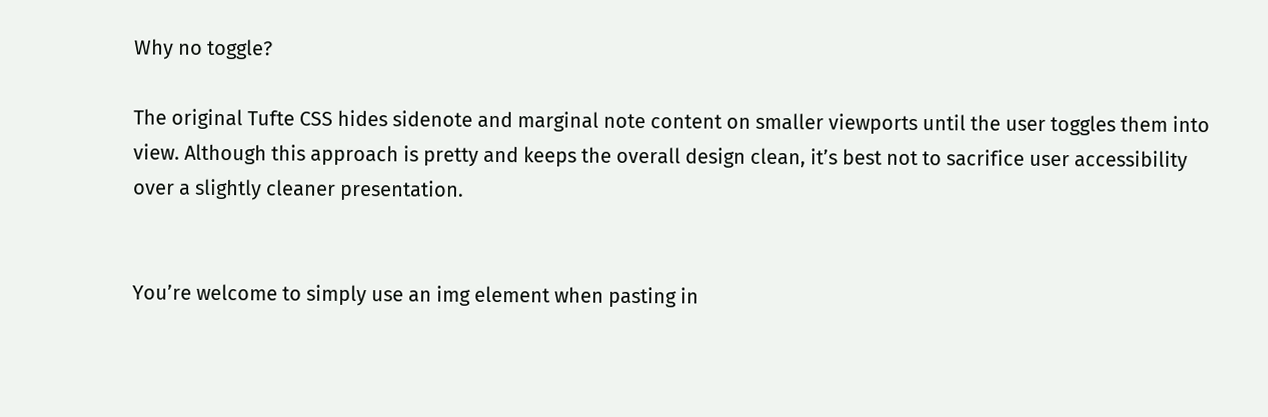Why no toggle?

The original Tufte CSS hides sidenote and marginal note content on smaller viewports until the user toggles them into view. Although this approach is pretty and keeps the overall design clean, it’s best not to sacrifice user accessibility over a slightly cleaner presentation.


You’re welcome to simply use an img element when pasting in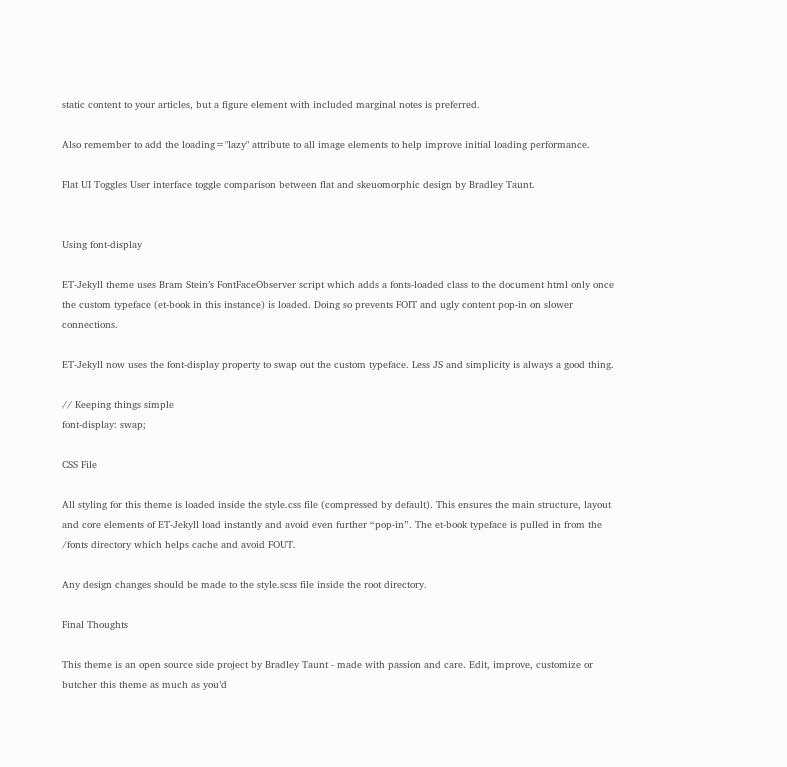static content to your articles, but a figure element with included marginal notes is preferred.

Also remember to add the loading="lazy" attribute to all image elements to help improve initial loading performance.

Flat UI Toggles User interface toggle comparison between flat and skeuomorphic design by Bradley Taunt.


Using font-display

ET-Jekyll theme uses Bram Stein’s FontFaceObserver script which adds a fonts-loaded class to the document html only once the custom typeface (et-book in this instance) is loaded. Doing so prevents FOIT and ugly content pop-in on slower connections.

ET-Jekyll now uses the font-display property to swap out the custom typeface. Less JS and simplicity is always a good thing.

// Keeping things simple
font-display: swap;

CSS File

All styling for this theme is loaded inside the style.css file (compressed by default). This ensures the main structure, layout and core elements of ET-Jekyll load instantly and avoid even further “pop-in”. The et-book typeface is pulled in from the /fonts directory which helps cache and avoid FOUT.

Any design changes should be made to the style.scss file inside the root directory.

Final Thoughts

This theme is an open source side project by Bradley Taunt - made with passion and care. Edit, improve, customize or butcher this theme as much as you’d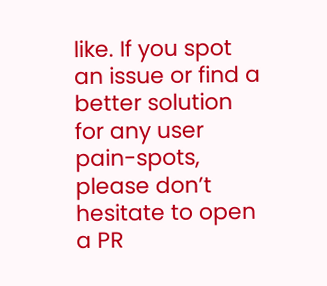like. If you spot an issue or find a better solution for any user pain-spots, please don’t hesitate to open a PR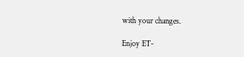with your changes.

Enjoy ET-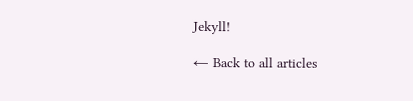Jekyll!

← Back to all articles